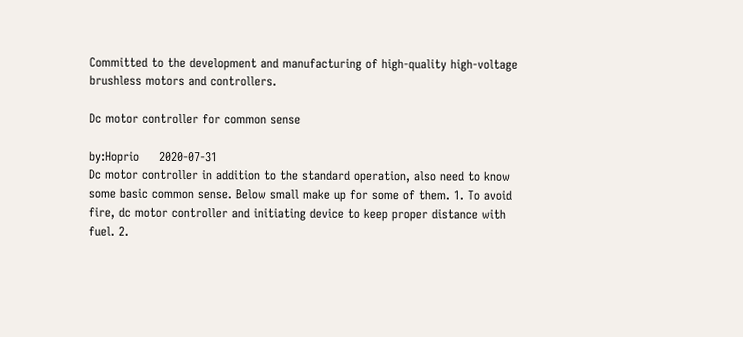Committed to the development and manufacturing of high-quality high-voltage brushless motors and controllers.

Dc motor controller for common sense

by:Hoprio     2020-07-31
Dc motor controller in addition to the standard operation, also need to know some basic common sense. Below small make up for some of them. 1. To avoid fire, dc motor controller and initiating device to keep proper distance with fuel. 2.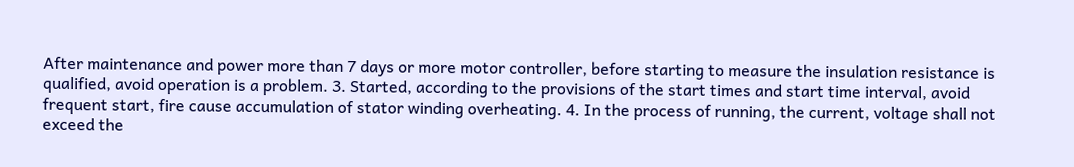After maintenance and power more than 7 days or more motor controller, before starting to measure the insulation resistance is qualified, avoid operation is a problem. 3. Started, according to the provisions of the start times and start time interval, avoid frequent start, fire cause accumulation of stator winding overheating. 4. In the process of running, the current, voltage shall not exceed the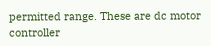permitted range. These are dc motor controller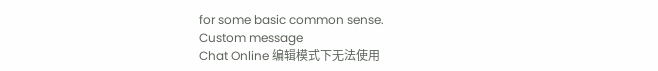for some basic common sense.
Custom message
Chat Online 编辑模式下无法使用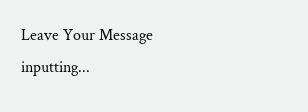Leave Your Message inputting...